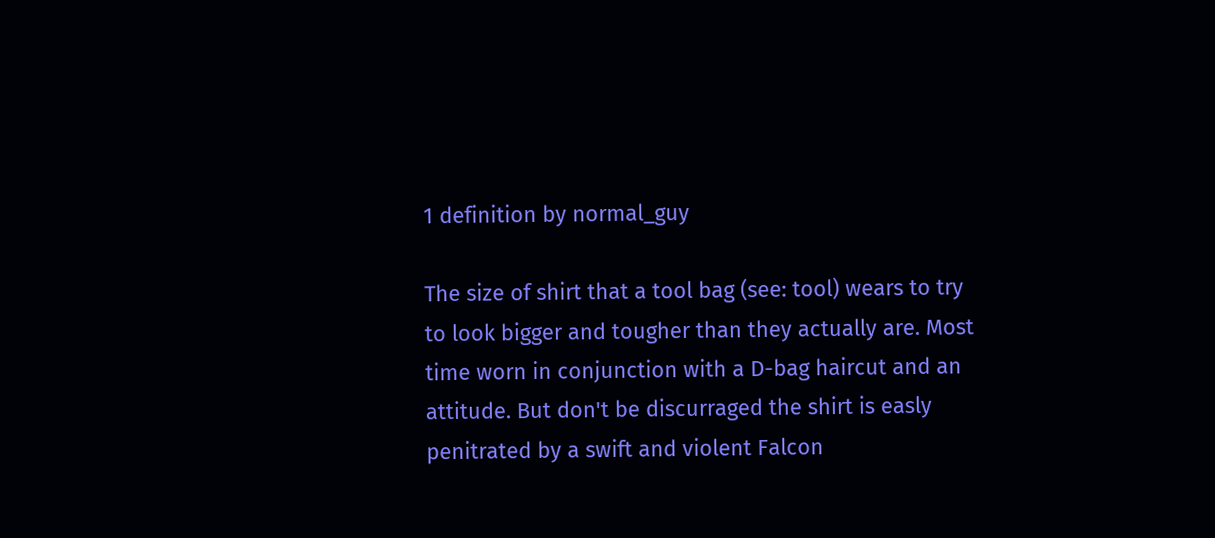1 definition by normal_guy

The size of shirt that a tool bag (see: tool) wears to try to look bigger and tougher than they actually are. Most time worn in conjunction with a D-bag haircut and an attitude. But don't be discurraged the shirt is easly penitrated by a swift and violent Falcon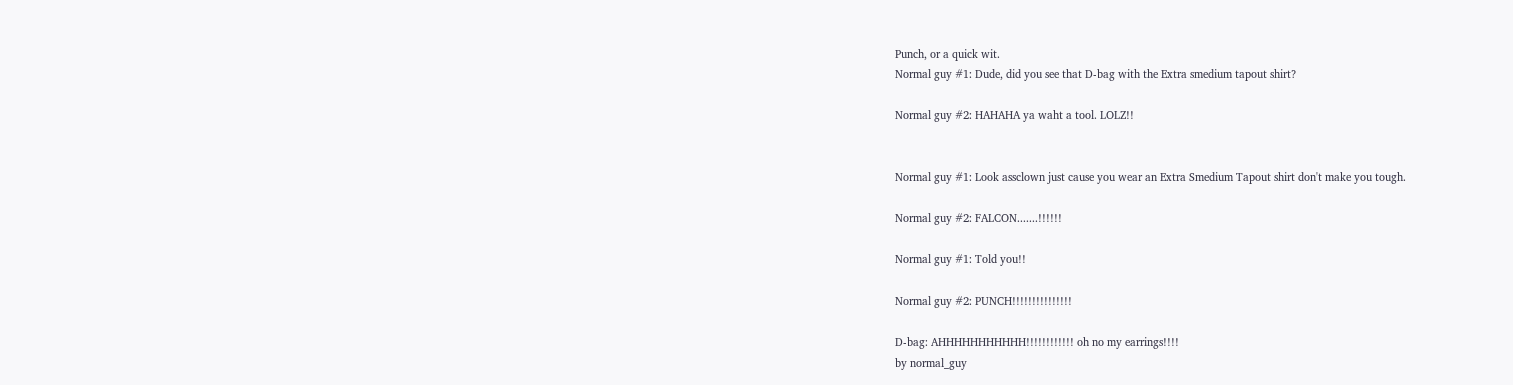Punch, or a quick wit.
Normal guy #1: Dude, did you see that D-bag with the Extra smedium tapout shirt?

Normal guy #2: HAHAHA ya waht a tool. LOLZ!!


Normal guy #1: Look assclown just cause you wear an Extra Smedium Tapout shirt don't make you tough.

Normal guy #2: FALCON.......!!!!!!

Normal guy #1: Told you!!

Normal guy #2: PUNCH!!!!!!!!!!!!!!!

D-bag: AHHHHHHHHHHH!!!!!!!!!!!! oh no my earrings!!!!
by normal_guy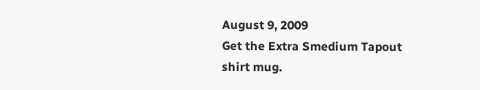August 9, 2009
Get the Extra Smedium Tapout shirt mug.